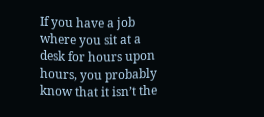If you have a job where you sit at a desk for hours upon hours, you probably know that it isn’t the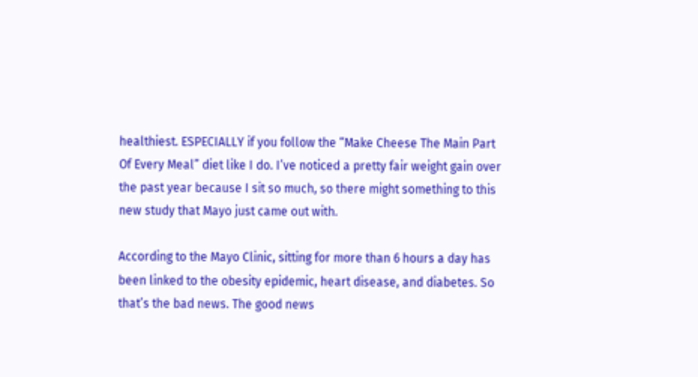healthiest. ESPECIALLY if you follow the “Make Cheese The Main Part Of Every Meal” diet like I do. I’ve noticed a pretty fair weight gain over the past year because I sit so much, so there might something to this new study that Mayo just came out with.

According to the Mayo Clinic, sitting for more than 6 hours a day has been linked to the obesity epidemic, heart disease, and diabetes. So that’s the bad news. The good news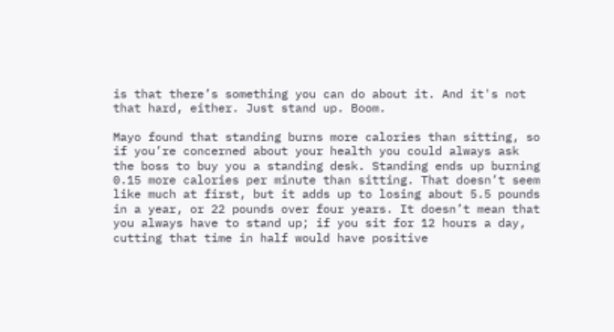is that there’s something you can do about it. And it's not that hard, either. Just stand up. Boom.

Mayo found that standing burns more calories than sitting, so if you’re concerned about your health you could always ask the boss to buy you a standing desk. Standing ends up burning 0.15 more calories per minute than sitting. That doesn’t seem like much at first, but it adds up to losing about 5.5 pounds in a year, or 22 pounds over four years. It doesn’t mean that you always have to stand up; if you sit for 12 hours a day, cutting that time in half would have positive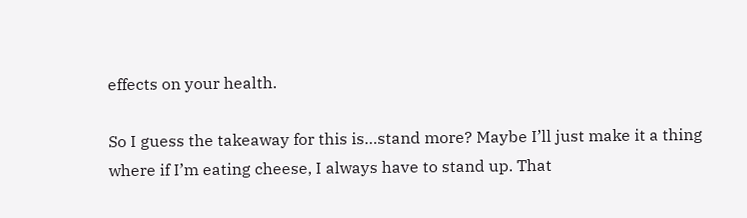effects on your health.

So I guess the takeaway for this is…stand more? Maybe I’ll just make it a thing where if I’m eating cheese, I always have to stand up. That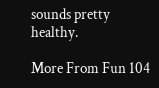sounds pretty healthy.

More From Fun 104